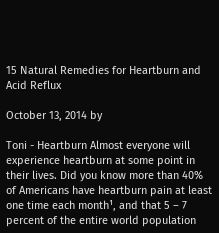15 Natural Remedies for Heartburn and Acid Reflux

October 13, 2014 by

Toni - Heartburn Almost everyone will experience heartburn at some point in their lives. Did you know more than 40% of Americans have heartburn pain at least one time each month¹, and that 5 – 7 percent of the entire world population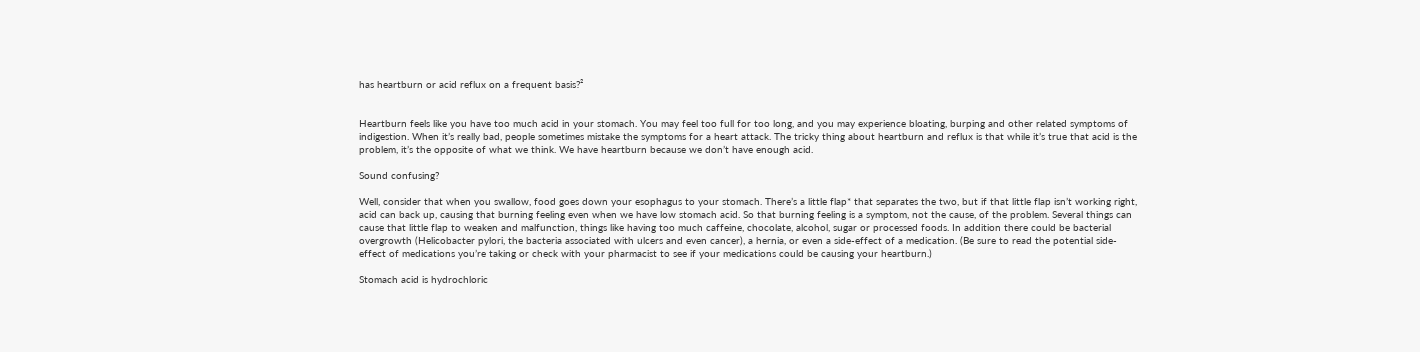has heartburn or acid reflux on a frequent basis?²


Heartburn feels like you have too much acid in your stomach. You may feel too full for too long, and you may experience bloating, burping and other related symptoms of indigestion. When it’s really bad, people sometimes mistake the symptoms for a heart attack. The tricky thing about heartburn and reflux is that while it’s true that acid is the problem, it’s the opposite of what we think. We have heartburn because we don’t have enough acid.

Sound confusing?

Well, consider that when you swallow, food goes down your esophagus to your stomach. There’s a little flap* that separates the two, but if that little flap isn’t working right, acid can back up, causing that burning feeling even when we have low stomach acid. So that burning feeling is a symptom, not the cause, of the problem. Several things can cause that little flap to weaken and malfunction, things like having too much caffeine, chocolate, alcohol, sugar or processed foods. In addition there could be bacterial overgrowth (Helicobacter pylori, the bacteria associated with ulcers and even cancer), a hernia, or even a side-effect of a medication. (Be sure to read the potential side-effect of medications you’re taking or check with your pharmacist to see if your medications could be causing your heartburn.)

Stomach acid is hydrochloric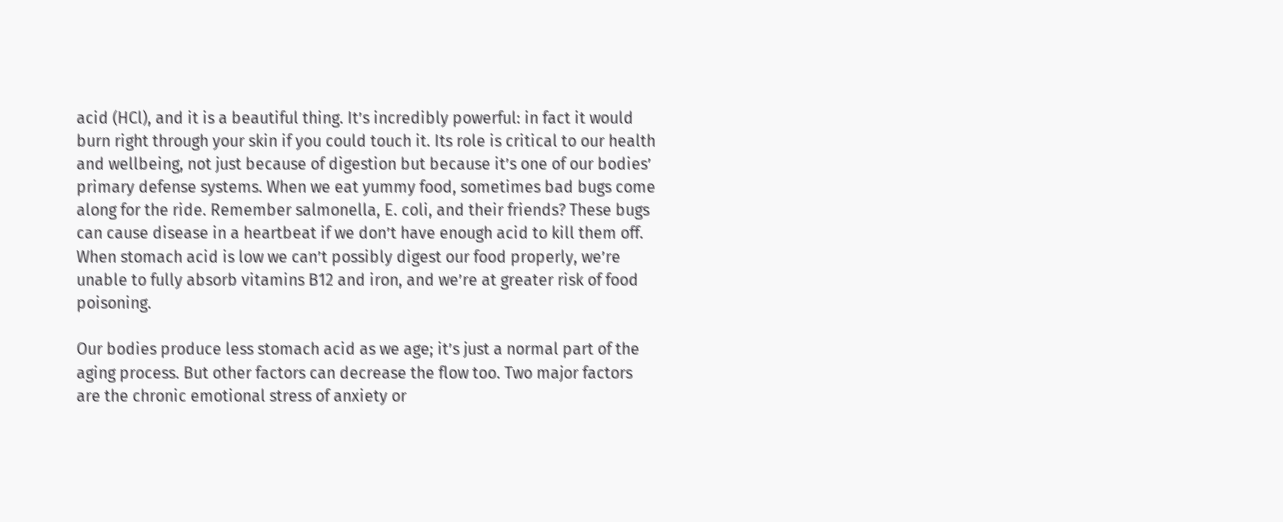acid (HCl), and it is a beautiful thing. It’s incredibly powerful: in fact it would burn right through your skin if you could touch it. Its role is critical to our health and wellbeing, not just because of digestion but because it’s one of our bodies’ primary defense systems. When we eat yummy food, sometimes bad bugs come along for the ride. Remember salmonella, E. coli, and their friends? These bugs can cause disease in a heartbeat if we don’t have enough acid to kill them off. When stomach acid is low we can’t possibly digest our food properly, we’re unable to fully absorb vitamins B12 and iron, and we’re at greater risk of food poisoning.

Our bodies produce less stomach acid as we age; it’s just a normal part of the aging process. But other factors can decrease the flow too. Two major factors are the chronic emotional stress of anxiety or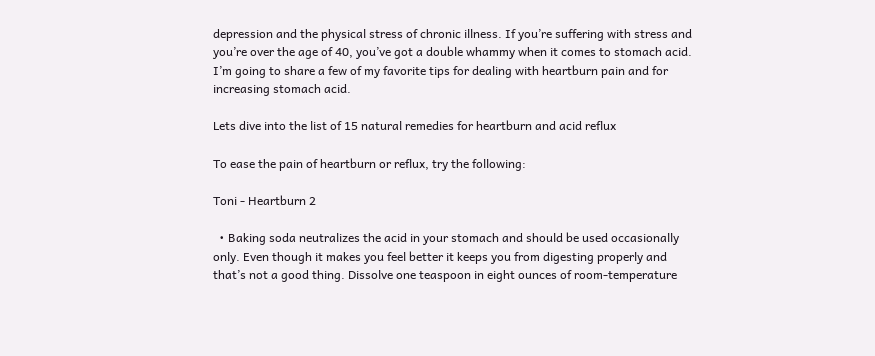depression and the physical stress of chronic illness. If you’re suffering with stress and you’re over the age of 40, you’ve got a double whammy when it comes to stomach acid. I’m going to share a few of my favorite tips for dealing with heartburn pain and for increasing stomach acid.

Lets dive into the list of 15 natural remedies for heartburn and acid reflux

To ease the pain of heartburn or reflux, try the following:

Toni - Heartburn 2

  • Baking soda neutralizes the acid in your stomach and should be used occasionally only. Even though it makes you feel better it keeps you from digesting properly and that’s not a good thing. Dissolve one teaspoon in eight ounces of room-temperature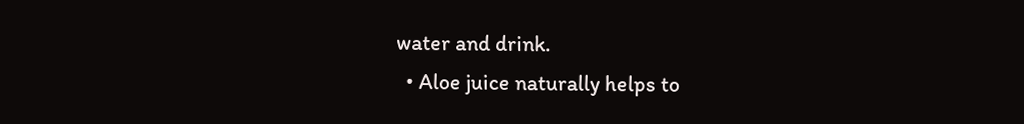water and drink.
  • Aloe juice naturally helps to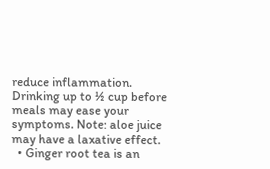reduce inflammation. Drinking up to ½ cup before meals may ease your symptoms. Note: aloe juice may have a laxative effect.
  • Ginger root tea is an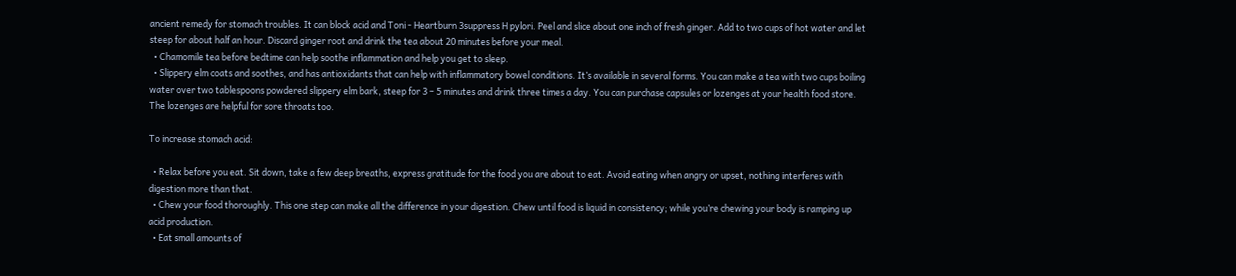ancient remedy for stomach troubles. It can block acid and Toni - Heartburn 3suppress H pylori. Peel and slice about one inch of fresh ginger. Add to two cups of hot water and let steep for about half an hour. Discard ginger root and drink the tea about 20 minutes before your meal.
  • Chamomile tea before bedtime can help soothe inflammation and help you get to sleep.
  • Slippery elm coats and soothes, and has antioxidants that can help with inflammatory bowel conditions. It’s available in several forms. You can make a tea with two cups boiling water over two tablespoons powdered slippery elm bark, steep for 3 – 5 minutes and drink three times a day. You can purchase capsules or lozenges at your health food store. The lozenges are helpful for sore throats too.

To increase stomach acid:

  • Relax before you eat. Sit down, take a few deep breaths, express gratitude for the food you are about to eat. Avoid eating when angry or upset, nothing interferes with digestion more than that.
  • Chew your food thoroughly. This one step can make all the difference in your digestion. Chew until food is liquid in consistency; while you’re chewing your body is ramping up acid production.
  • Eat small amounts of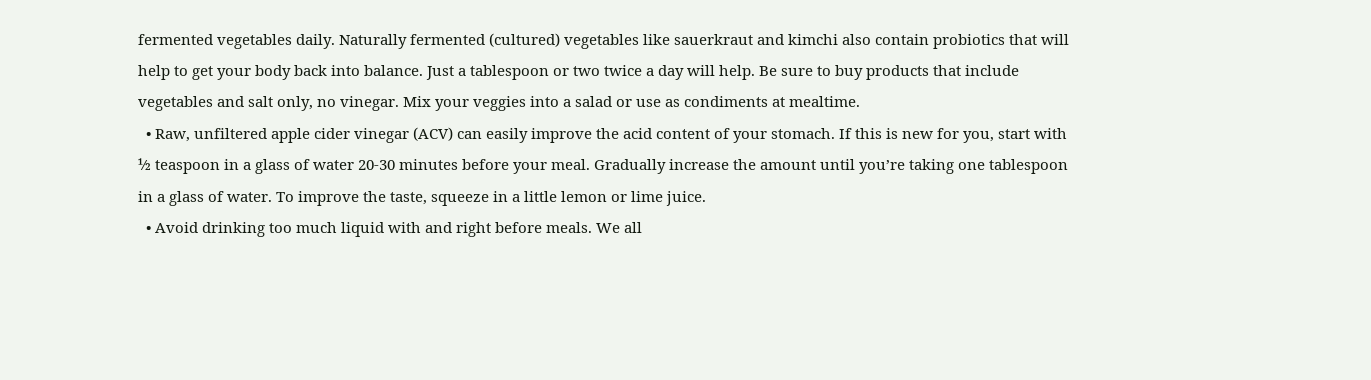fermented vegetables daily. Naturally fermented (cultured) vegetables like sauerkraut and kimchi also contain probiotics that will help to get your body back into balance. Just a tablespoon or two twice a day will help. Be sure to buy products that include vegetables and salt only, no vinegar. Mix your veggies into a salad or use as condiments at mealtime.
  • Raw, unfiltered apple cider vinegar (ACV) can easily improve the acid content of your stomach. If this is new for you, start with ½ teaspoon in a glass of water 20-30 minutes before your meal. Gradually increase the amount until you’re taking one tablespoon in a glass of water. To improve the taste, squeeze in a little lemon or lime juice.
  • Avoid drinking too much liquid with and right before meals. We all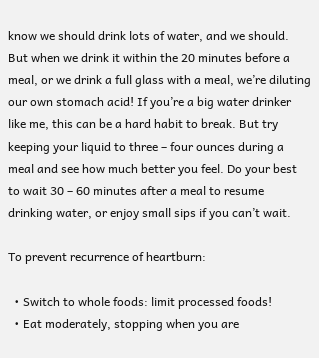know we should drink lots of water, and we should. But when we drink it within the 20 minutes before a meal, or we drink a full glass with a meal, we’re diluting our own stomach acid! If you’re a big water drinker like me, this can be a hard habit to break. But try keeping your liquid to three – four ounces during a meal and see how much better you feel. Do your best to wait 30 – 60 minutes after a meal to resume drinking water, or enjoy small sips if you can’t wait.

To prevent recurrence of heartburn:

  • Switch to whole foods: limit processed foods!
  • Eat moderately, stopping when you are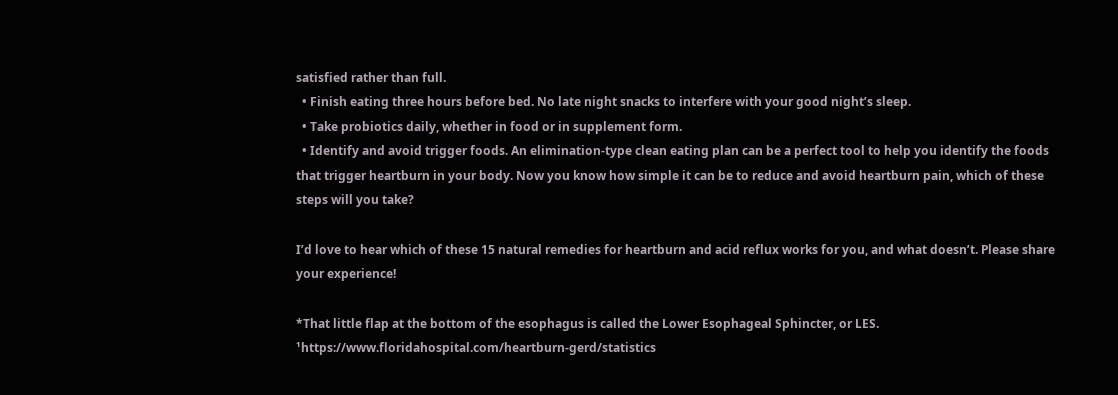satisfied rather than full.
  • Finish eating three hours before bed. No late night snacks to interfere with your good night’s sleep.
  • Take probiotics daily, whether in food or in supplement form.
  • Identify and avoid trigger foods. An elimination-type clean eating plan can be a perfect tool to help you identify the foods that trigger heartburn in your body. Now you know how simple it can be to reduce and avoid heartburn pain, which of these steps will you take?

I’d love to hear which of these 15 natural remedies for heartburn and acid reflux works for you, and what doesn’t. Please share your experience!

*That little flap at the bottom of the esophagus is called the Lower Esophageal Sphincter, or LES. ¹https://www.floridahospital.com/heartburn-gerd/statistics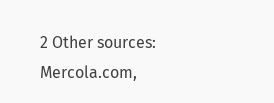2 Other sources: Mercola.com,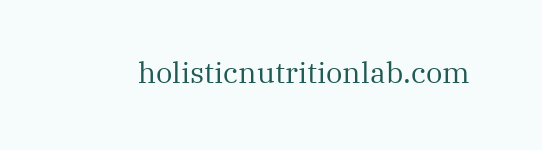holisticnutritionlab.com